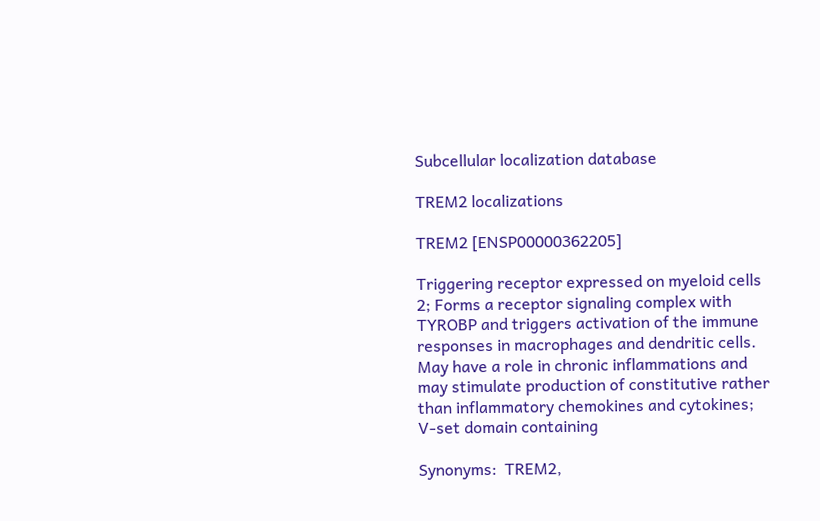Subcellular localization database

TREM2 localizations

TREM2 [ENSP00000362205]

Triggering receptor expressed on myeloid cells 2; Forms a receptor signaling complex with TYROBP and triggers activation of the immune responses in macrophages and dendritic cells. May have a role in chronic inflammations and may stimulate production of constitutive rather than inflammatory chemokines and cytokines; V-set domain containing

Synonyms:  TREM2,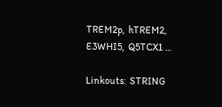TREM2p,  hTREM2,  E3WHI5,  Q5TCX1 ...

Linkouts:  STRING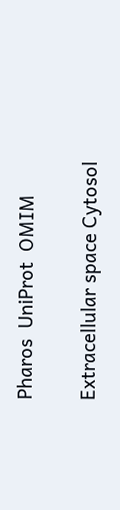Pharos  UniProt  OMIM

Extracellular space Cytosol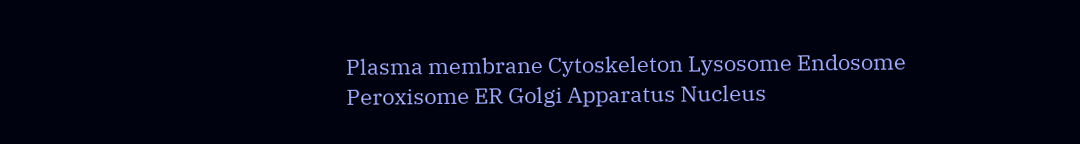Plasma membrane Cytoskeleton Lysosome Endosome Peroxisome ER Golgi Apparatus Nucleus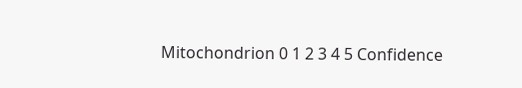Mitochondrion 0 1 2 3 4 5 Confidence